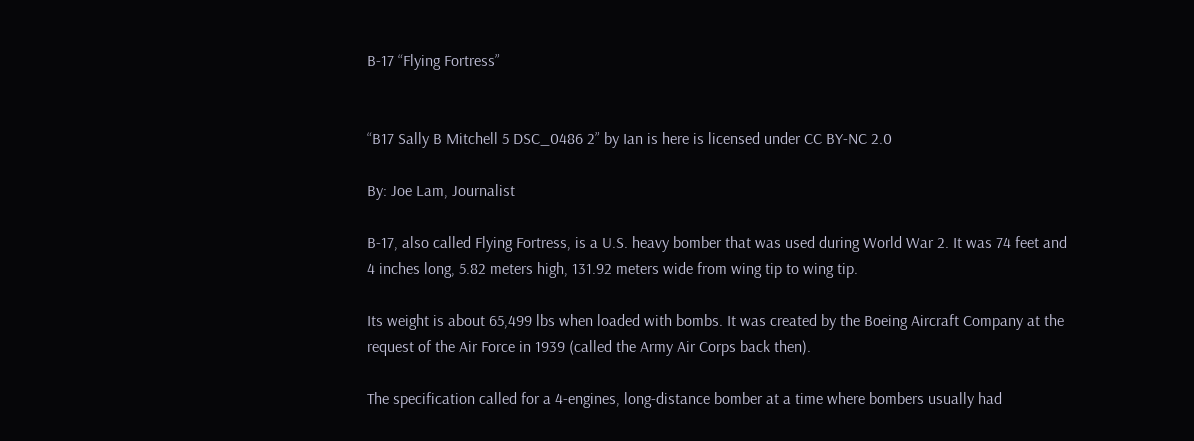B-17 “Flying Fortress”


“B17 Sally B Mitchell 5 DSC_0486 2” by Ian is here is licensed under CC BY-NC 2.0

By: Joe Lam, Journalist

B-17, also called Flying Fortress, is a U.S. heavy bomber that was used during World War 2. It was 74 feet and 4 inches long, 5.82 meters high, 131.92 meters wide from wing tip to wing tip.

Its weight is about 65,499 lbs when loaded with bombs. It was created by the Boeing Aircraft Company at the request of the Air Force in 1939 (called the Army Air Corps back then).

The specification called for a 4-engines, long-distance bomber at a time where bombers usually had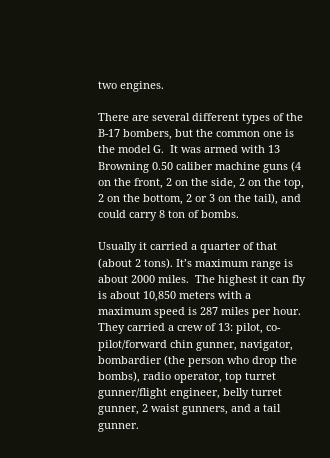two engines.

There are several different types of the B-17 bombers, but the common one is the model G.  It was armed with 13 Browning 0.50 caliber machine guns (4 on the front, 2 on the side, 2 on the top, 2 on the bottom, 2 or 3 on the tail), and could carry 8 ton of bombs.

Usually it carried a quarter of that (about 2 tons). It’s maximum range is about 2000 miles.  The highest it can fly is about 10,850 meters with a maximum speed is 287 miles per hour.  They carried a crew of 13: pilot, co-pilot/forward chin gunner, navigator, bombardier (the person who drop the bombs), radio operator, top turret gunner/flight engineer, belly turret gunner, 2 waist gunners, and a tail gunner.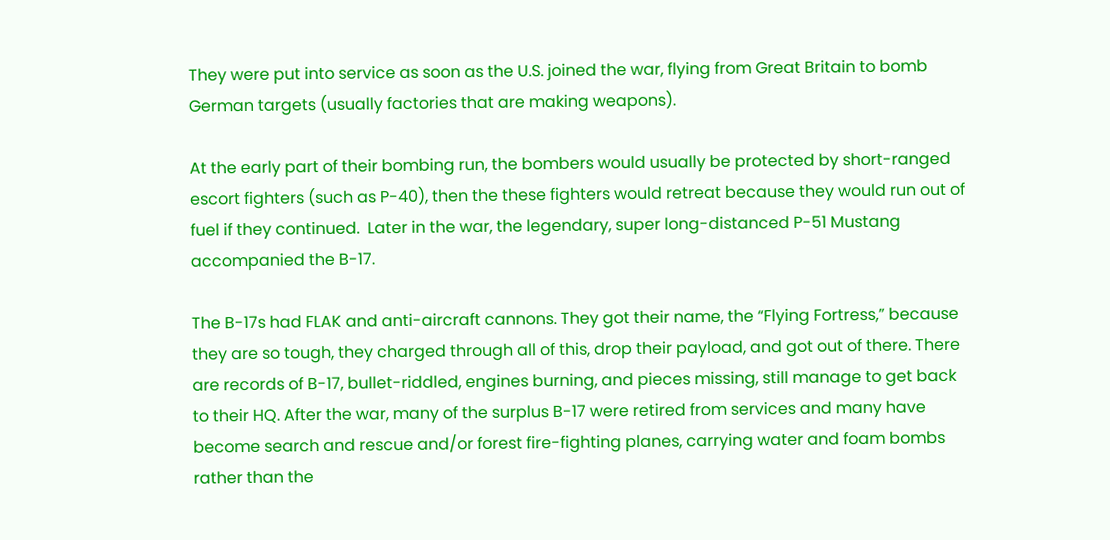They were put into service as soon as the U.S. joined the war, flying from Great Britain to bomb German targets (usually factories that are making weapons).

At the early part of their bombing run, the bombers would usually be protected by short-ranged escort fighters (such as P-40), then the these fighters would retreat because they would run out of fuel if they continued.  Later in the war, the legendary, super long-distanced P-51 Mustang accompanied the B-17.

The B-17s had FLAK and anti-aircraft cannons. They got their name, the “Flying Fortress,” because they are so tough, they charged through all of this, drop their payload, and got out of there. There are records of B-17, bullet-riddled, engines burning, and pieces missing, still manage to get back to their HQ. After the war, many of the surplus B-17 were retired from services and many have become search and rescue and/or forest fire-fighting planes, carrying water and foam bombs rather than the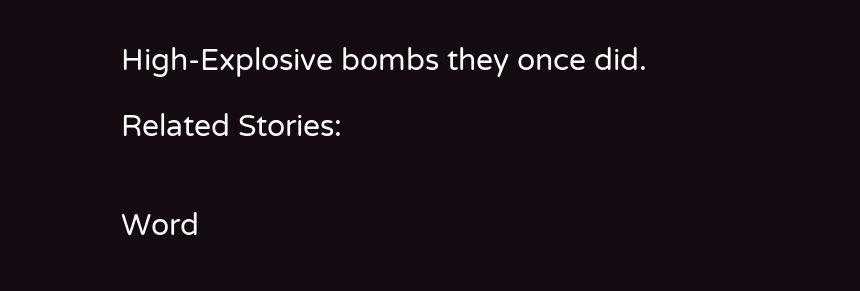High-Explosive bombs they once did.

Related Stories:


Word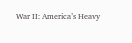War II: America’s Heavy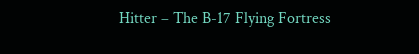Hitter – The B-17 Flying Fortress